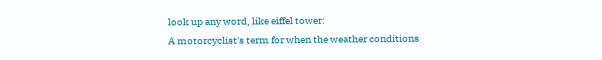look up any word, like eiffel tower:
A motorcyclist's term for when the weather conditions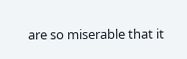are so miserable that it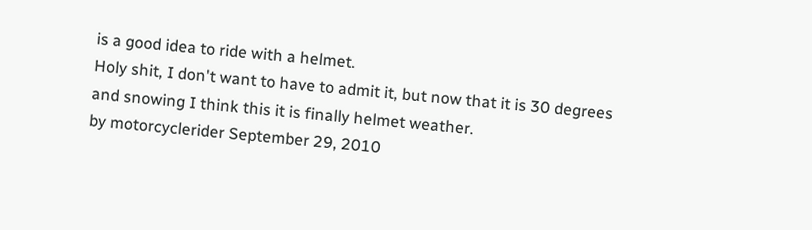is a good idea to ride with a helmet.
Holy shit, I don't want to have to admit it, but now that it is 30 degrees and snowing I think this it is finally helmet weather.
by motorcyclerider September 29, 2010